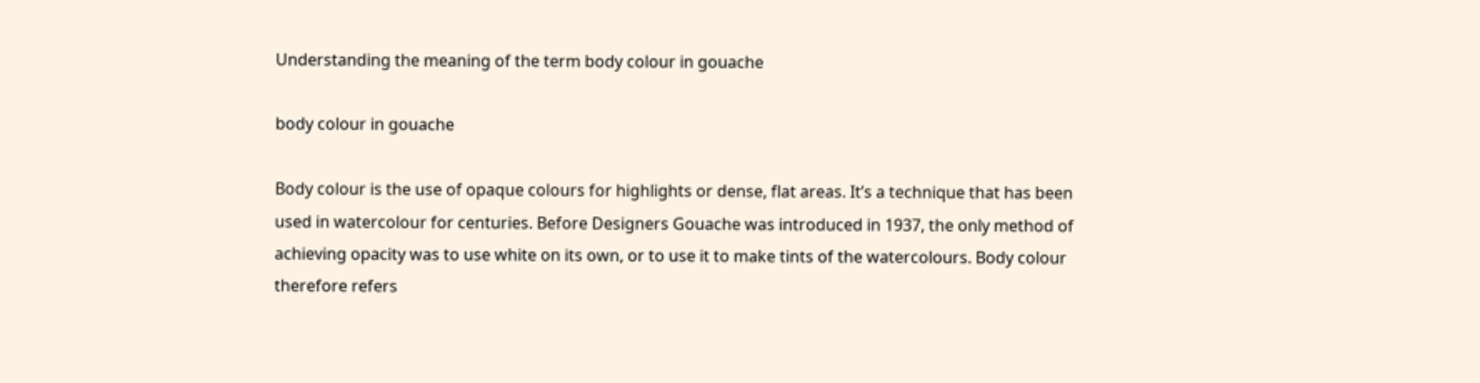Understanding the meaning of the term body colour in gouache

body colour in gouache

Body colour is the use of opaque colours for highlights or dense, flat areas. It’s a technique that has been used in watercolour for centuries. Before Designers Gouache was introduced in 1937, the only method of achieving opacity was to use white on its own, or to use it to make tints of the watercolours. Body colour therefore refers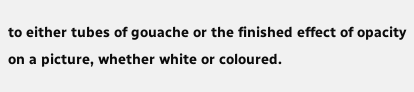to either tubes of gouache or the finished effect of opacity on a picture, whether white or coloured.